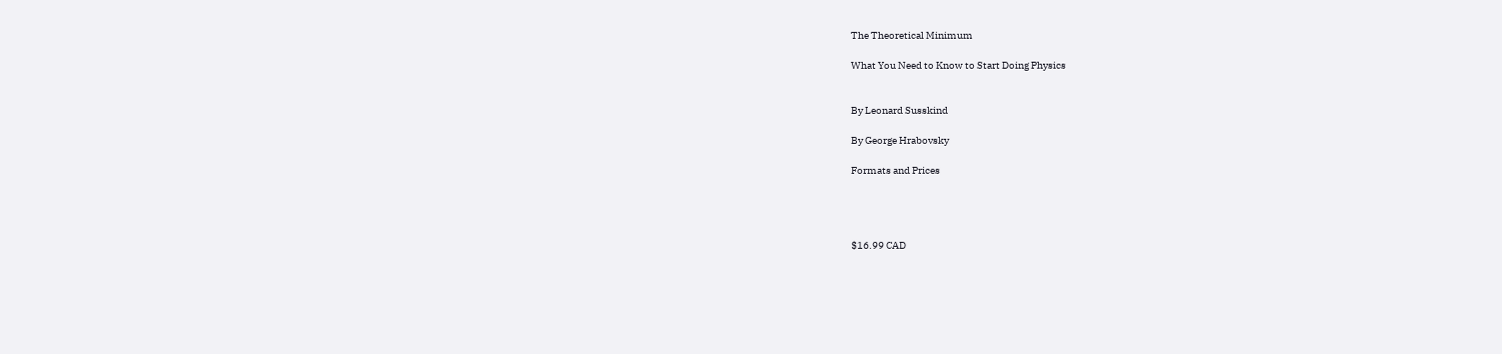The Theoretical Minimum

What You Need to Know to Start Doing Physics


By Leonard Susskind

By George Hrabovsky

Formats and Prices




$16.99 CAD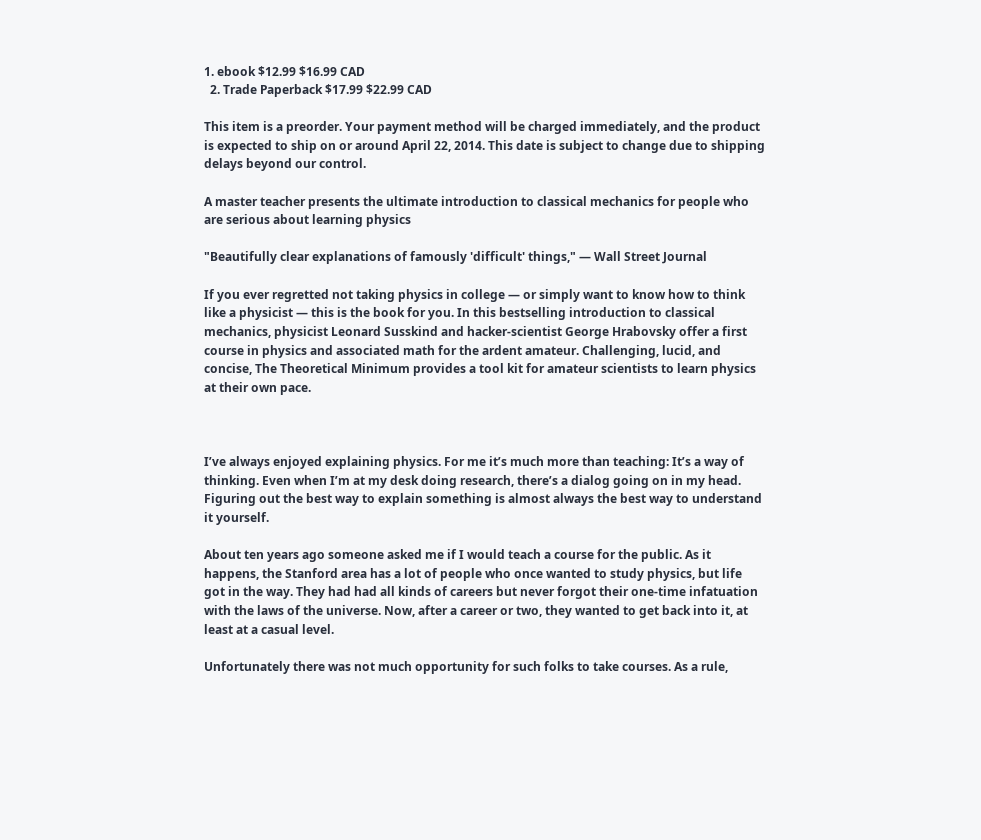1. ebook $12.99 $16.99 CAD
  2. Trade Paperback $17.99 $22.99 CAD

This item is a preorder. Your payment method will be charged immediately, and the product is expected to ship on or around April 22, 2014. This date is subject to change due to shipping delays beyond our control.

A master teacher presents the ultimate introduction to classical mechanics for people who are serious about learning physics

"Beautifully clear explanations of famously 'difficult' things," — Wall Street Journal

If you ever regretted not taking physics in college — or simply want to know how to think like a physicist — this is the book for you. In this bestselling introduction to classical mechanics, physicist Leonard Susskind and hacker-scientist George Hrabovsky offer a first course in physics and associated math for the ardent amateur. Challenging, lucid, and concise, The Theoretical Minimum provides a tool kit for amateur scientists to learn physics at their own pace.



I’ve always enjoyed explaining physics. For me it’s much more than teaching: It’s a way of thinking. Even when I’m at my desk doing research, there’s a dialog going on in my head. Figuring out the best way to explain something is almost always the best way to understand it yourself.

About ten years ago someone asked me if I would teach a course for the public. As it happens, the Stanford area has a lot of people who once wanted to study physics, but life got in the way. They had had all kinds of careers but never forgot their one-time infatuation with the laws of the universe. Now, after a career or two, they wanted to get back into it, at least at a casual level.

Unfortunately there was not much opportunity for such folks to take courses. As a rule,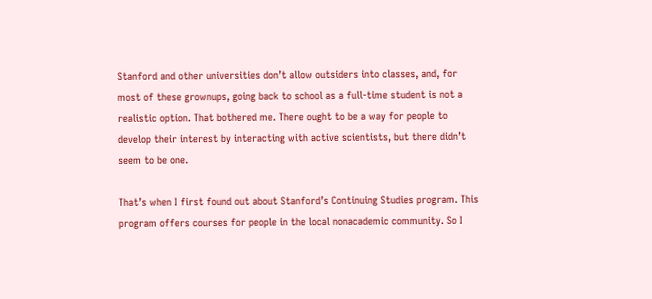Stanford and other universities don’t allow outsiders into classes, and, for most of these grownups, going back to school as a full-time student is not a realistic option. That bothered me. There ought to be a way for people to develop their interest by interacting with active scientists, but there didn’t seem to be one.

That’s when I first found out about Stanford’s Continuing Studies program. This program offers courses for people in the local nonacademic community. So I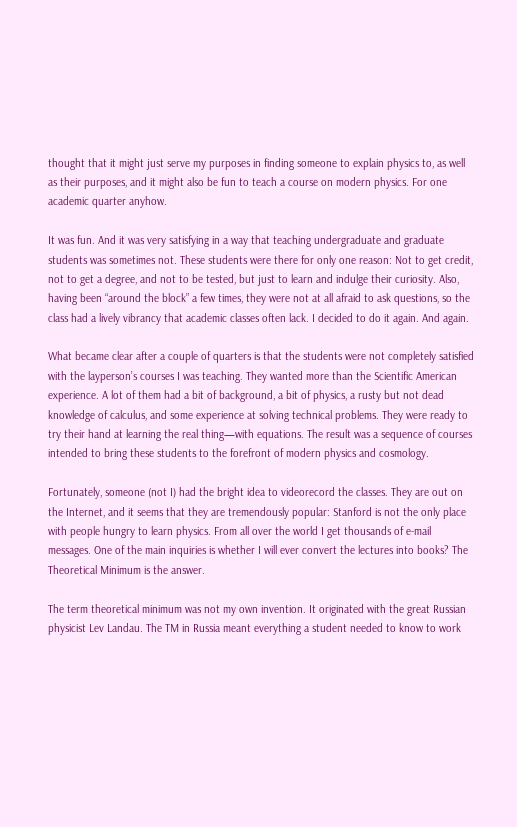thought that it might just serve my purposes in finding someone to explain physics to, as well as their purposes, and it might also be fun to teach a course on modern physics. For one academic quarter anyhow.

It was fun. And it was very satisfying in a way that teaching undergraduate and graduate students was sometimes not. These students were there for only one reason: Not to get credit, not to get a degree, and not to be tested, but just to learn and indulge their curiosity. Also, having been “around the block” a few times, they were not at all afraid to ask questions, so the class had a lively vibrancy that academic classes often lack. I decided to do it again. And again.

What became clear after a couple of quarters is that the students were not completely satisfied with the layperson’s courses I was teaching. They wanted more than the Scientific American experience. A lot of them had a bit of background, a bit of physics, a rusty but not dead knowledge of calculus, and some experience at solving technical problems. They were ready to try their hand at learning the real thing—with equations. The result was a sequence of courses intended to bring these students to the forefront of modern physics and cosmology.

Fortunately, someone (not I) had the bright idea to videorecord the classes. They are out on the Internet, and it seems that they are tremendously popular: Stanford is not the only place with people hungry to learn physics. From all over the world I get thousands of e-mail messages. One of the main inquiries is whether I will ever convert the lectures into books? The Theoretical Minimum is the answer.

The term theoretical minimum was not my own invention. It originated with the great Russian physicist Lev Landau. The TM in Russia meant everything a student needed to know to work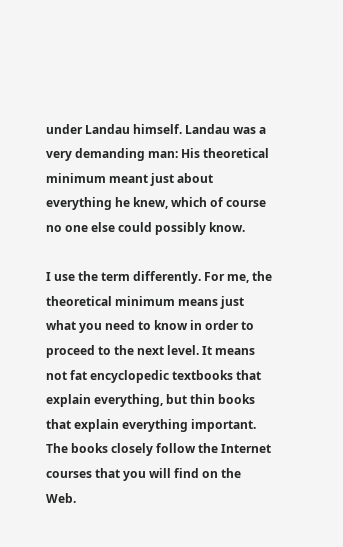under Landau himself. Landau was a very demanding man: His theoretical minimum meant just about everything he knew, which of course no one else could possibly know.

I use the term differently. For me, the theoretical minimum means just what you need to know in order to proceed to the next level. It means not fat encyclopedic textbooks that explain everything, but thin books that explain everything important. The books closely follow the Internet courses that you will find on the Web.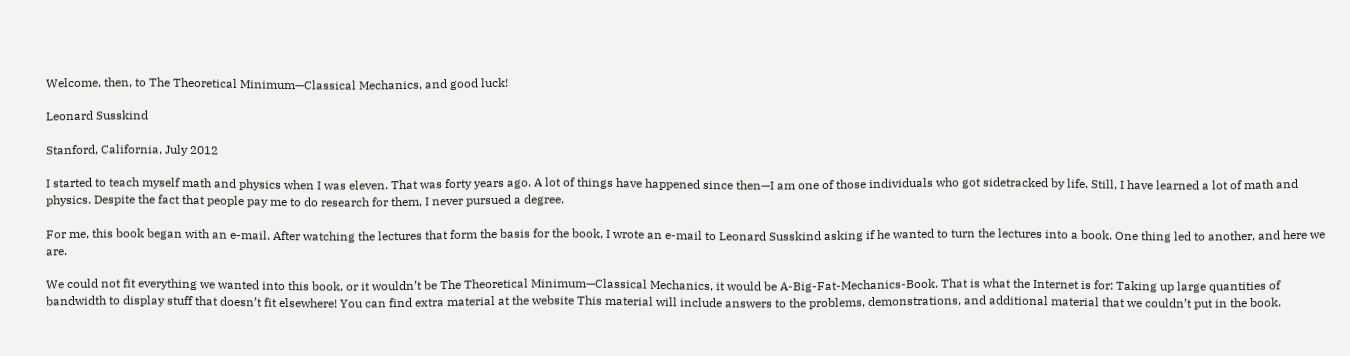Welcome, then, to The Theoretical Minimum—Classical Mechanics, and good luck!

Leonard Susskind

Stanford, California, July 2012

I started to teach myself math and physics when I was eleven. That was forty years ago. A lot of things have happened since then—I am one of those individuals who got sidetracked by life. Still, I have learned a lot of math and physics. Despite the fact that people pay me to do research for them, I never pursued a degree.

For me, this book began with an e-mail. After watching the lectures that form the basis for the book, I wrote an e-mail to Leonard Susskind asking if he wanted to turn the lectures into a book. One thing led to another, and here we are.

We could not fit everything we wanted into this book, or it wouldn’t be The Theoretical Minimum—Classical Mechanics, it would be A-Big-Fat-Mechanics-Book. That is what the Internet is for: Taking up large quantities of bandwidth to display stuff that doesn’t fit elsewhere! You can find extra material at the website This material will include answers to the problems, demonstrations, and additional material that we couldn’t put in the book.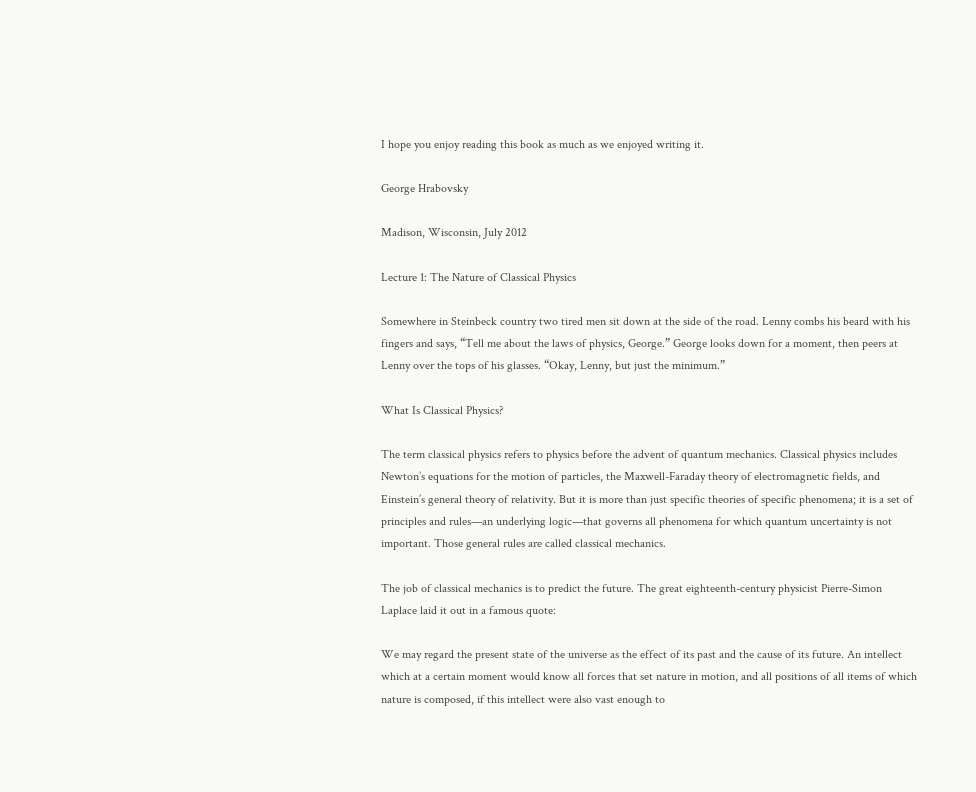I hope you enjoy reading this book as much as we enjoyed writing it.

George Hrabovsky

Madison, Wisconsin, July 2012

Lecture 1: The Nature of Classical Physics

Somewhere in Steinbeck country two tired men sit down at the side of the road. Lenny combs his beard with his fingers and says, “Tell me about the laws of physics, George.” George looks down for a moment, then peers at Lenny over the tops of his glasses. “Okay, Lenny, but just the minimum.”

What Is Classical Physics?

The term classical physics refers to physics before the advent of quantum mechanics. Classical physics includes Newton’s equations for the motion of particles, the Maxwell-Faraday theory of electromagnetic fields, and Einstein’s general theory of relativity. But it is more than just specific theories of specific phenomena; it is a set of principles and rules—an underlying logic—that governs all phenomena for which quantum uncertainty is not important. Those general rules are called classical mechanics.

The job of classical mechanics is to predict the future. The great eighteenth-century physicist Pierre-Simon Laplace laid it out in a famous quote:

We may regard the present state of the universe as the effect of its past and the cause of its future. An intellect which at a certain moment would know all forces that set nature in motion, and all positions of all items of which nature is composed, if this intellect were also vast enough to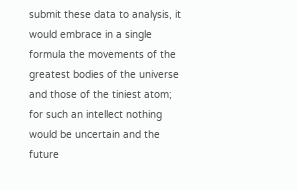submit these data to analysis, it would embrace in a single formula the movements of the greatest bodies of the universe and those of the tiniest atom; for such an intellect nothing would be uncertain and the future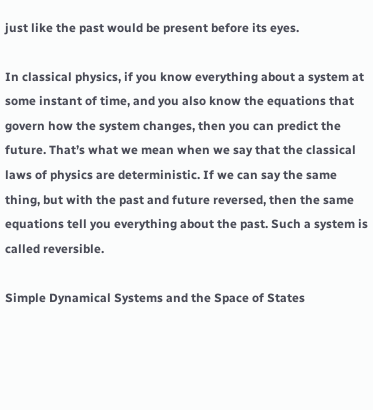just like the past would be present before its eyes.

In classical physics, if you know everything about a system at some instant of time, and you also know the equations that govern how the system changes, then you can predict the future. That’s what we mean when we say that the classical laws of physics are deterministic. If we can say the same thing, but with the past and future reversed, then the same equations tell you everything about the past. Such a system is called reversible.

Simple Dynamical Systems and the Space of States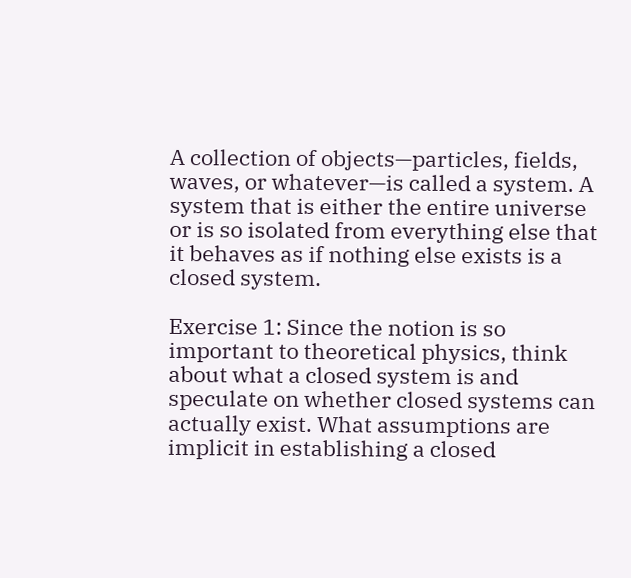A collection of objects—particles, fields, waves, or whatever—is called a system. A system that is either the entire universe or is so isolated from everything else that it behaves as if nothing else exists is a closed system.

Exercise 1: Since the notion is so important to theoretical physics, think about what a closed system is and speculate on whether closed systems can actually exist. What assumptions are implicit in establishing a closed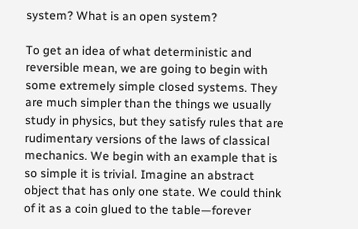system? What is an open system?

To get an idea of what deterministic and reversible mean, we are going to begin with some extremely simple closed systems. They are much simpler than the things we usually study in physics, but they satisfy rules that are rudimentary versions of the laws of classical mechanics. We begin with an example that is so simple it is trivial. Imagine an abstract object that has only one state. We could think of it as a coin glued to the table—forever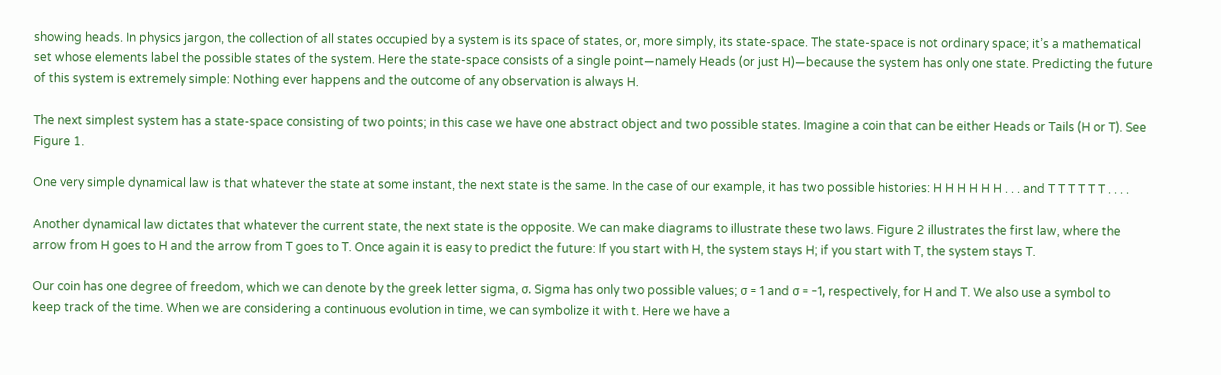showing heads. In physics jargon, the collection of all states occupied by a system is its space of states, or, more simply, its state-space. The state-space is not ordinary space; it’s a mathematical set whose elements label the possible states of the system. Here the state-space consists of a single point—namely Heads (or just H)—because the system has only one state. Predicting the future of this system is extremely simple: Nothing ever happens and the outcome of any observation is always H.

The next simplest system has a state-space consisting of two points; in this case we have one abstract object and two possible states. Imagine a coin that can be either Heads or Tails (H or T). See Figure 1.

One very simple dynamical law is that whatever the state at some instant, the next state is the same. In the case of our example, it has two possible histories: H H H H H H . . . and T T T T T T . . . .

Another dynamical law dictates that whatever the current state, the next state is the opposite. We can make diagrams to illustrate these two laws. Figure 2 illustrates the first law, where the arrow from H goes to H and the arrow from T goes to T. Once again it is easy to predict the future: If you start with H, the system stays H; if you start with T, the system stays T.

Our coin has one degree of freedom, which we can denote by the greek letter sigma, σ. Sigma has only two possible values; σ = 1 and σ = −1, respectively, for H and T. We also use a symbol to keep track of the time. When we are considering a continuous evolution in time, we can symbolize it with t. Here we have a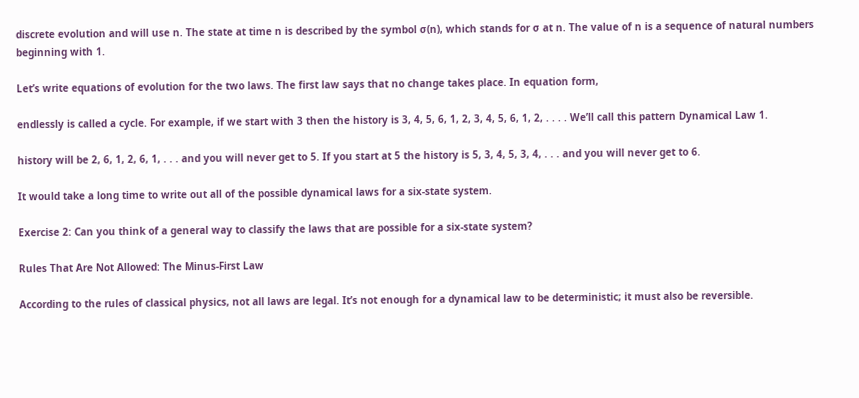discrete evolution and will use n. The state at time n is described by the symbol σ(n), which stands for σ at n. The value of n is a sequence of natural numbers beginning with 1.

Let’s write equations of evolution for the two laws. The first law says that no change takes place. In equation form,

endlessly is called a cycle. For example, if we start with 3 then the history is 3, 4, 5, 6, 1, 2, 3, 4, 5, 6, 1, 2, . . . . We’ll call this pattern Dynamical Law 1.

history will be 2, 6, 1, 2, 6, 1, . . . and you will never get to 5. If you start at 5 the history is 5, 3, 4, 5, 3, 4, . . . and you will never get to 6.

It would take a long time to write out all of the possible dynamical laws for a six-state system.

Exercise 2: Can you think of a general way to classify the laws that are possible for a six-state system?

Rules That Are Not Allowed: The Minus-First Law

According to the rules of classical physics, not all laws are legal. It’s not enough for a dynamical law to be deterministic; it must also be reversible.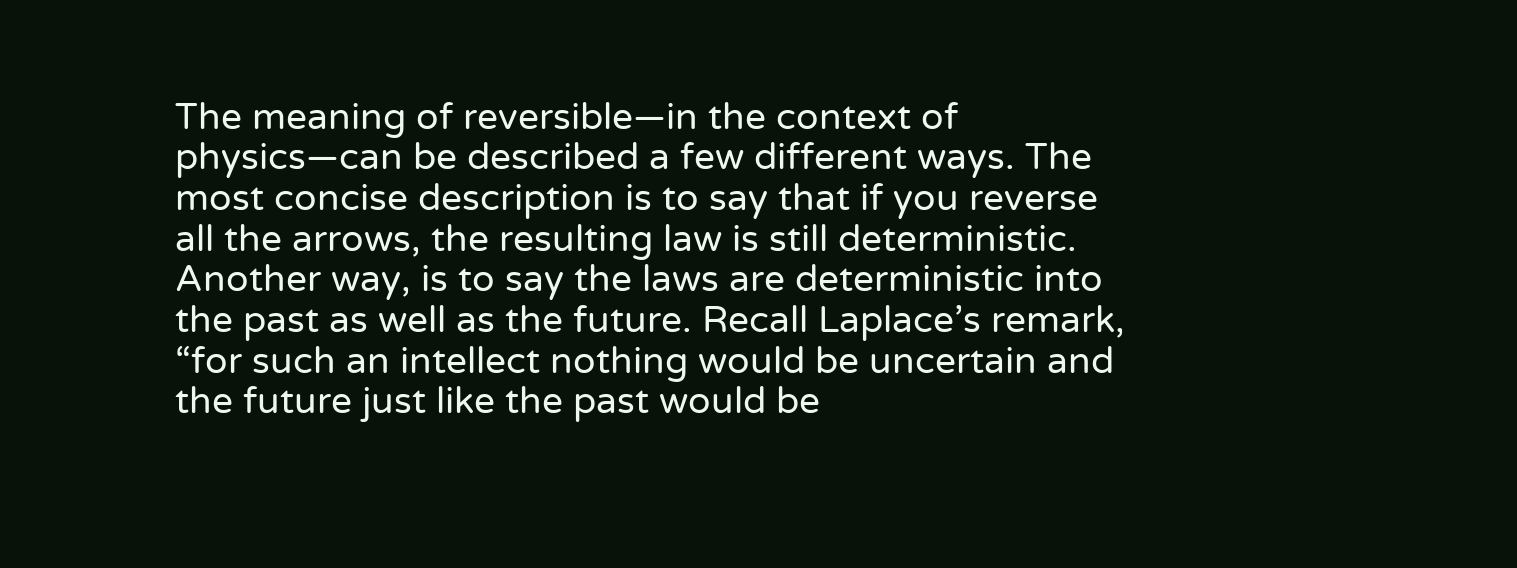The meaning of reversible—in the context of physics—can be described a few different ways. The most concise description is to say that if you reverse all the arrows, the resulting law is still deterministic. Another way, is to say the laws are deterministic into the past as well as the future. Recall Laplace’s remark, “for such an intellect nothing would be uncertain and the future just like the past would be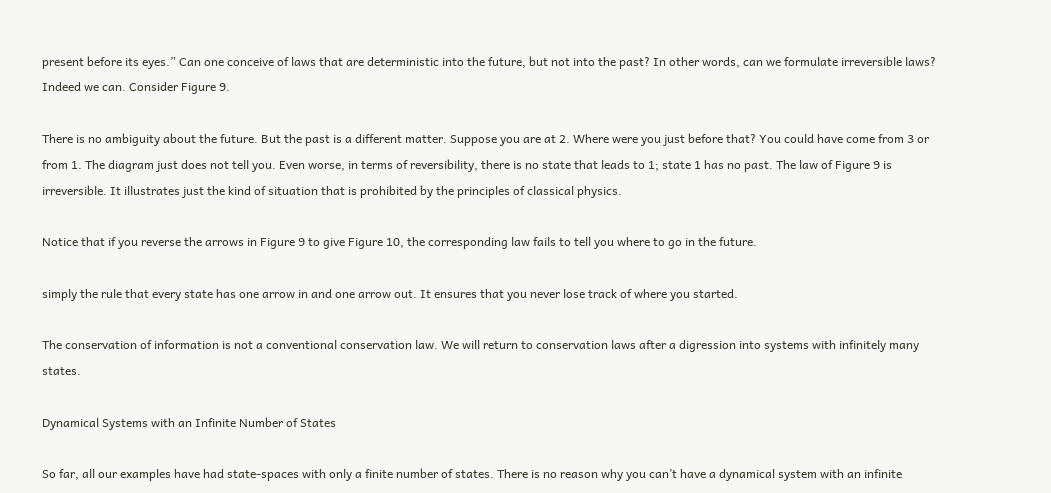present before its eyes.” Can one conceive of laws that are deterministic into the future, but not into the past? In other words, can we formulate irreversible laws? Indeed we can. Consider Figure 9.

There is no ambiguity about the future. But the past is a different matter. Suppose you are at 2. Where were you just before that? You could have come from 3 or from 1. The diagram just does not tell you. Even worse, in terms of reversibility, there is no state that leads to 1; state 1 has no past. The law of Figure 9 is irreversible. It illustrates just the kind of situation that is prohibited by the principles of classical physics.

Notice that if you reverse the arrows in Figure 9 to give Figure 10, the corresponding law fails to tell you where to go in the future.

simply the rule that every state has one arrow in and one arrow out. It ensures that you never lose track of where you started.

The conservation of information is not a conventional conservation law. We will return to conservation laws after a digression into systems with infinitely many states.

Dynamical Systems with an Infinite Number of States

So far, all our examples have had state-spaces with only a finite number of states. There is no reason why you can’t have a dynamical system with an infinite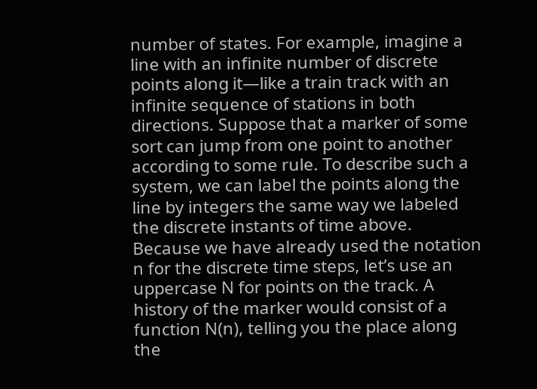number of states. For example, imagine a line with an infinite number of discrete points along it—like a train track with an infinite sequence of stations in both directions. Suppose that a marker of some sort can jump from one point to another according to some rule. To describe such a system, we can label the points along the line by integers the same way we labeled the discrete instants of time above. Because we have already used the notation n for the discrete time steps, let’s use an uppercase N for points on the track. A history of the marker would consist of a function N(n), telling you the place along the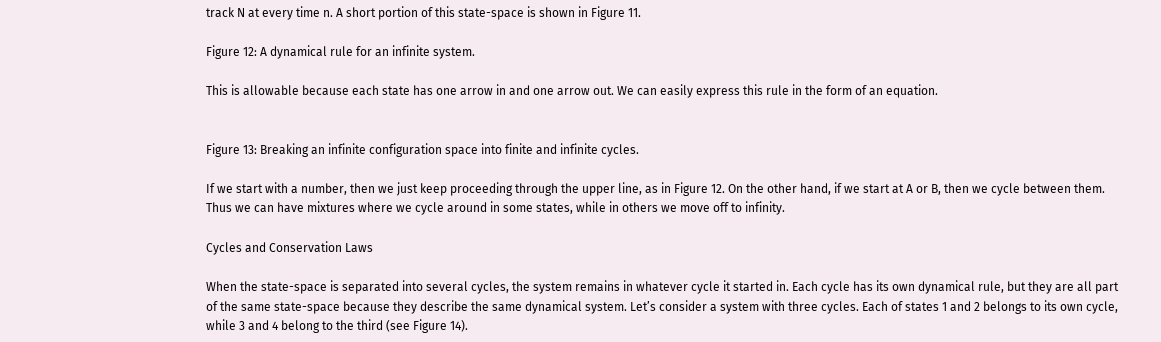track N at every time n. A short portion of this state-space is shown in Figure 11.

Figure 12: A dynamical rule for an infinite system.

This is allowable because each state has one arrow in and one arrow out. We can easily express this rule in the form of an equation.


Figure 13: Breaking an infinite configuration space into finite and infinite cycles.

If we start with a number, then we just keep proceeding through the upper line, as in Figure 12. On the other hand, if we start at A or B, then we cycle between them. Thus we can have mixtures where we cycle around in some states, while in others we move off to infinity.

Cycles and Conservation Laws

When the state-space is separated into several cycles, the system remains in whatever cycle it started in. Each cycle has its own dynamical rule, but they are all part of the same state-space because they describe the same dynamical system. Let’s consider a system with three cycles. Each of states 1 and 2 belongs to its own cycle, while 3 and 4 belong to the third (see Figure 14).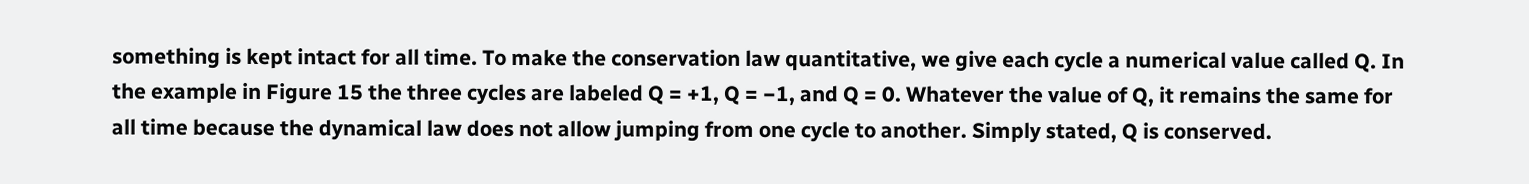something is kept intact for all time. To make the conservation law quantitative, we give each cycle a numerical value called Q. In the example in Figure 15 the three cycles are labeled Q = +1, Q = −1, and Q = 0. Whatever the value of Q, it remains the same for all time because the dynamical law does not allow jumping from one cycle to another. Simply stated, Q is conserved.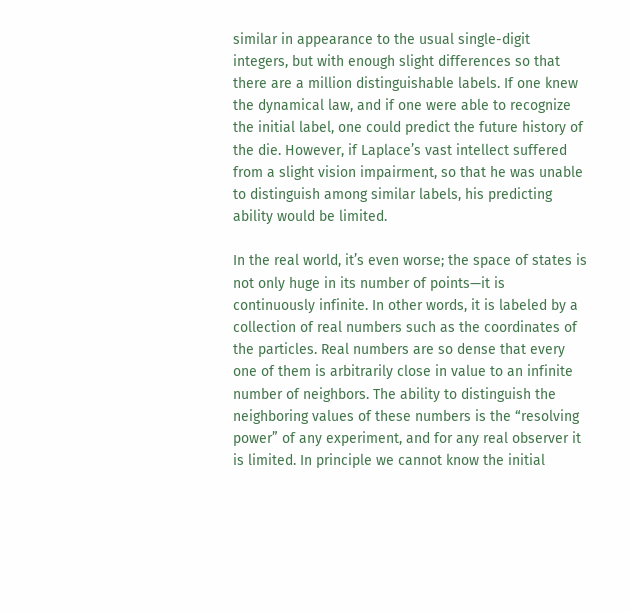similar in appearance to the usual single-digit integers, but with enough slight differences so that there are a million distinguishable labels. If one knew the dynamical law, and if one were able to recognize the initial label, one could predict the future history of the die. However, if Laplace’s vast intellect suffered from a slight vision impairment, so that he was unable to distinguish among similar labels, his predicting ability would be limited.

In the real world, it’s even worse; the space of states is not only huge in its number of points—it is continuously infinite. In other words, it is labeled by a collection of real numbers such as the coordinates of the particles. Real numbers are so dense that every one of them is arbitrarily close in value to an infinite number of neighbors. The ability to distinguish the neighboring values of these numbers is the “resolving power” of any experiment, and for any real observer it is limited. In principle we cannot know the initial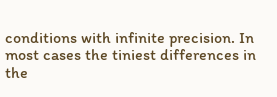conditions with infinite precision. In most cases the tiniest differences in the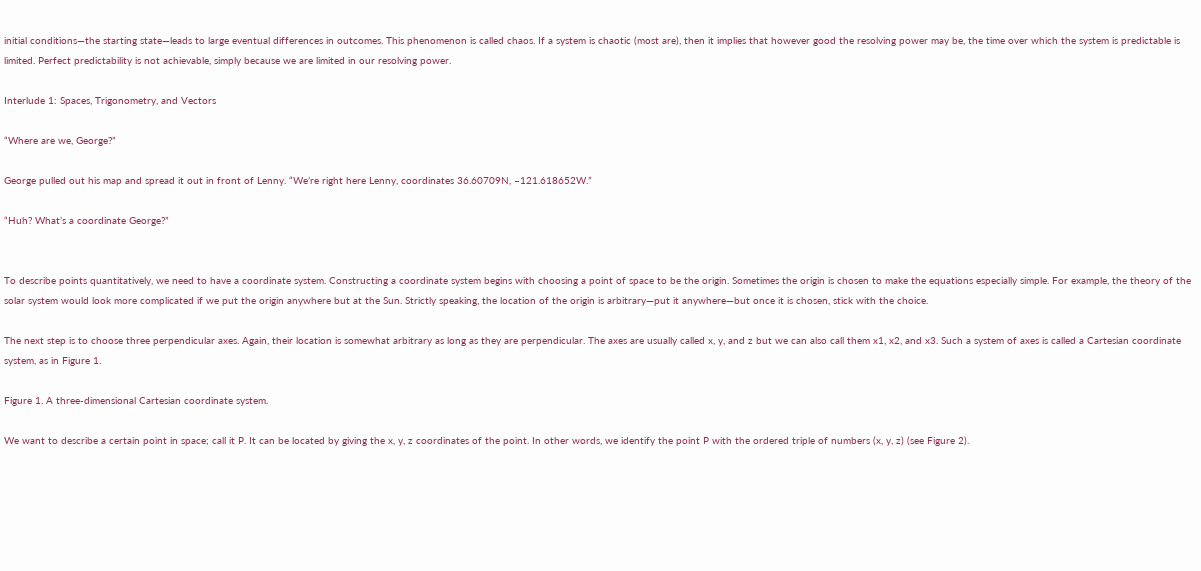initial conditions—the starting state—leads to large eventual differences in outcomes. This phenomenon is called chaos. If a system is chaotic (most are), then it implies that however good the resolving power may be, the time over which the system is predictable is limited. Perfect predictability is not achievable, simply because we are limited in our resolving power.

Interlude 1: Spaces, Trigonometry, and Vectors

“Where are we, George?”

George pulled out his map and spread it out in front of Lenny. “We’re right here Lenny, coordinates 36.60709N, –121.618652W.”

“Huh? What’s a coordinate George?”


To describe points quantitatively, we need to have a coordinate system. Constructing a coordinate system begins with choosing a point of space to be the origin. Sometimes the origin is chosen to make the equations especially simple. For example, the theory of the solar system would look more complicated if we put the origin anywhere but at the Sun. Strictly speaking, the location of the origin is arbitrary—put it anywhere—but once it is chosen, stick with the choice.

The next step is to choose three perpendicular axes. Again, their location is somewhat arbitrary as long as they are perpendicular. The axes are usually called x, y, and z but we can also call them x1, x2, and x3. Such a system of axes is called a Cartesian coordinate system, as in Figure 1.

Figure 1. A three-dimensional Cartesian coordinate system.

We want to describe a certain point in space; call it P. It can be located by giving the x, y, z coordinates of the point. In other words, we identify the point P with the ordered triple of numbers (x, y, z) (see Figure 2).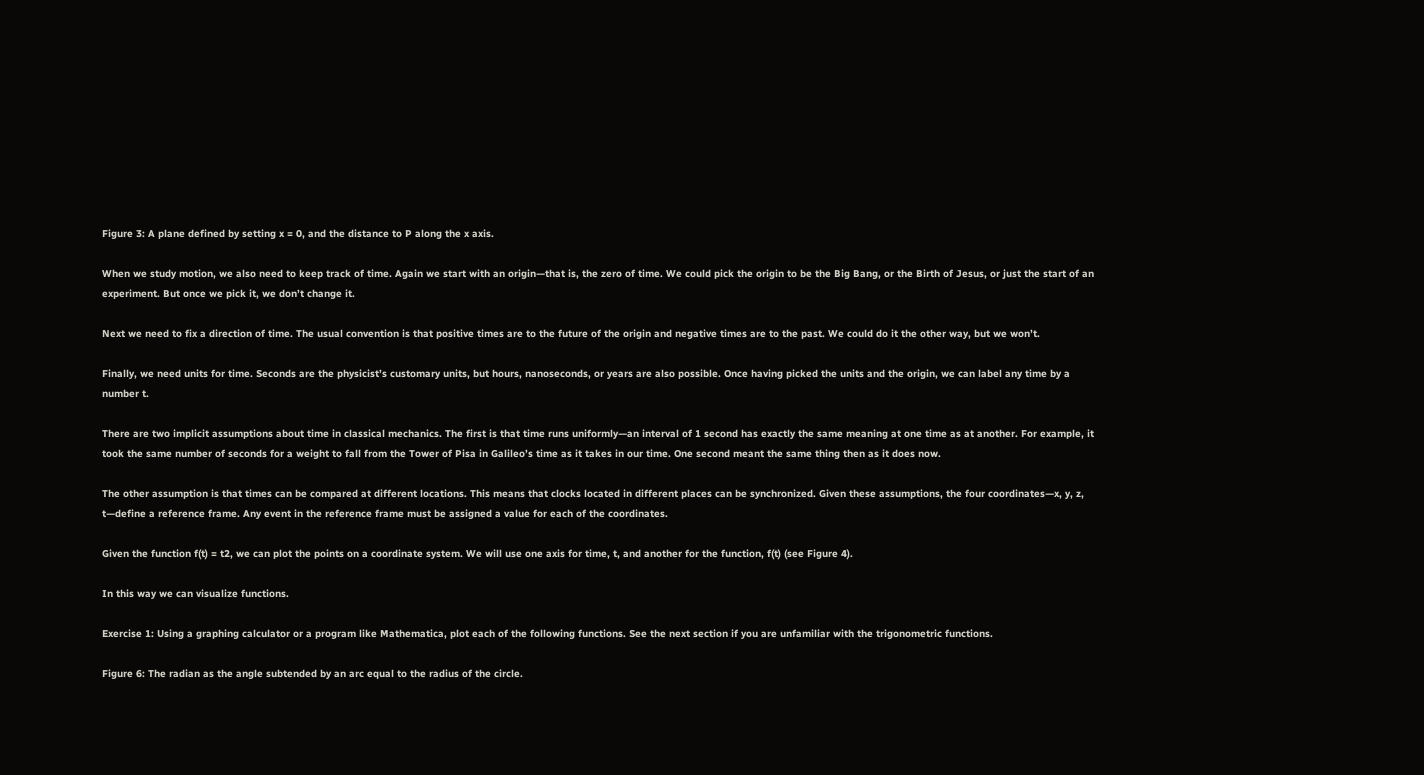Figure 3: A plane defined by setting x = 0, and the distance to P along the x axis.

When we study motion, we also need to keep track of time. Again we start with an origin—that is, the zero of time. We could pick the origin to be the Big Bang, or the Birth of Jesus, or just the start of an experiment. But once we pick it, we don’t change it.

Next we need to fix a direction of time. The usual convention is that positive times are to the future of the origin and negative times are to the past. We could do it the other way, but we won’t.

Finally, we need units for time. Seconds are the physicist’s customary units, but hours, nanoseconds, or years are also possible. Once having picked the units and the origin, we can label any time by a number t.

There are two implicit assumptions about time in classical mechanics. The first is that time runs uniformly—an interval of 1 second has exactly the same meaning at one time as at another. For example, it took the same number of seconds for a weight to fall from the Tower of Pisa in Galileo’s time as it takes in our time. One second meant the same thing then as it does now.

The other assumption is that times can be compared at different locations. This means that clocks located in different places can be synchronized. Given these assumptions, the four coordinates—x, y, z, t—define a reference frame. Any event in the reference frame must be assigned a value for each of the coordinates.

Given the function f(t) = t2, we can plot the points on a coordinate system. We will use one axis for time, t, and another for the function, f(t) (see Figure 4).

In this way we can visualize functions.

Exercise 1: Using a graphing calculator or a program like Mathematica, plot each of the following functions. See the next section if you are unfamiliar with the trigonometric functions.

Figure 6: The radian as the angle subtended by an arc equal to the radius of the circle.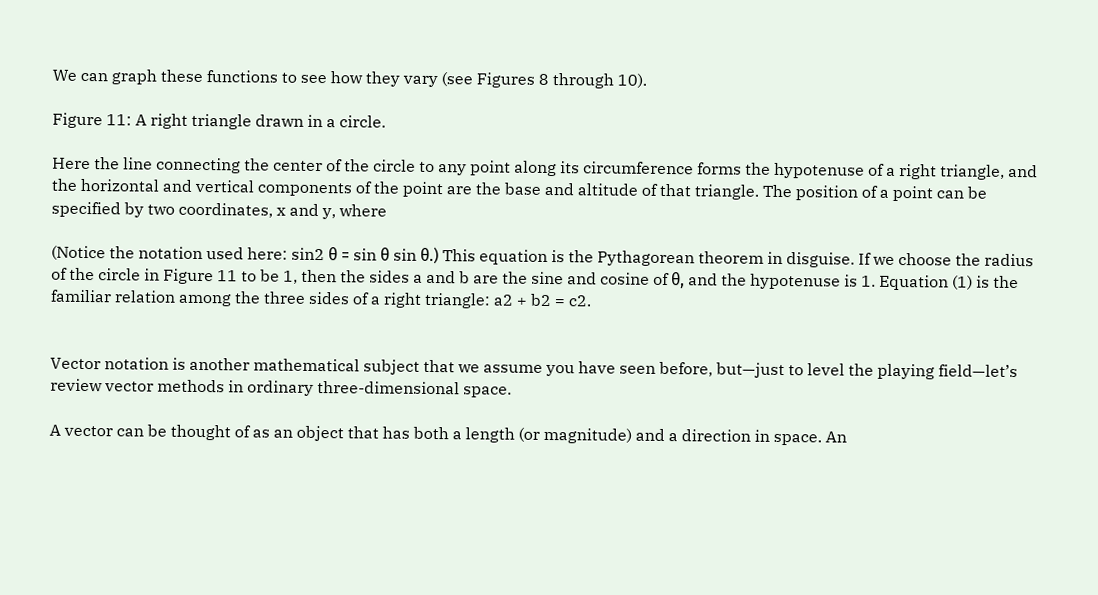We can graph these functions to see how they vary (see Figures 8 through 10).

Figure 11: A right triangle drawn in a circle.

Here the line connecting the center of the circle to any point along its circumference forms the hypotenuse of a right triangle, and the horizontal and vertical components of the point are the base and altitude of that triangle. The position of a point can be specified by two coordinates, x and y, where

(Notice the notation used here: sin2 θ = sin θ sin θ.) This equation is the Pythagorean theorem in disguise. If we choose the radius of the circle in Figure 11 to be 1, then the sides a and b are the sine and cosine of θ, and the hypotenuse is 1. Equation (1) is the familiar relation among the three sides of a right triangle: a2 + b2 = c2.


Vector notation is another mathematical subject that we assume you have seen before, but—just to level the playing field—let’s review vector methods in ordinary three-dimensional space.

A vector can be thought of as an object that has both a length (or magnitude) and a direction in space. An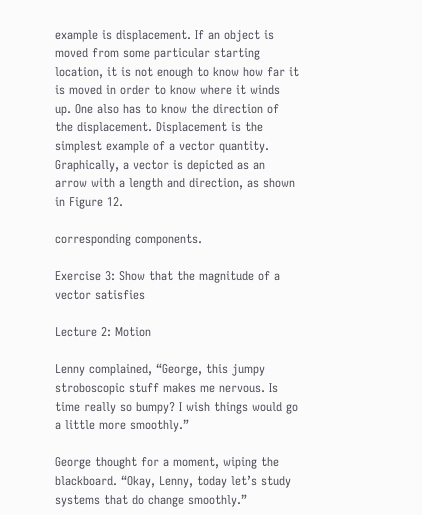example is displacement. If an object is moved from some particular starting location, it is not enough to know how far it is moved in order to know where it winds up. One also has to know the direction of the displacement. Displacement is the simplest example of a vector quantity. Graphically, a vector is depicted as an arrow with a length and direction, as shown in Figure 12.

corresponding components.

Exercise 3: Show that the magnitude of a vector satisfies

Lecture 2: Motion

Lenny complained, “George, this jumpy stroboscopic stuff makes me nervous. Is time really so bumpy? I wish things would go a little more smoothly.”

George thought for a moment, wiping the blackboard. “Okay, Lenny, today let’s study systems that do change smoothly.”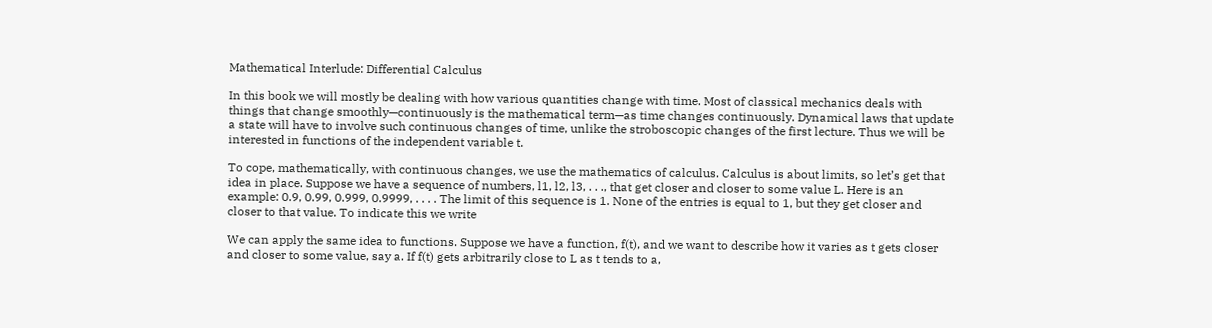Mathematical Interlude: Differential Calculus

In this book we will mostly be dealing with how various quantities change with time. Most of classical mechanics deals with things that change smoothly—continuously is the mathematical term—as time changes continuously. Dynamical laws that update a state will have to involve such continuous changes of time, unlike the stroboscopic changes of the first lecture. Thus we will be interested in functions of the independent variable t.

To cope, mathematically, with continuous changes, we use the mathematics of calculus. Calculus is about limits, so let’s get that idea in place. Suppose we have a sequence of numbers, l1, l2, l3, . . ., that get closer and closer to some value L. Here is an example: 0.9, 0.99, 0.999, 0.9999, . . . . The limit of this sequence is 1. None of the entries is equal to 1, but they get closer and closer to that value. To indicate this we write

We can apply the same idea to functions. Suppose we have a function, f(t), and we want to describe how it varies as t gets closer and closer to some value, say a. If f(t) gets arbitrarily close to L as t tends to a,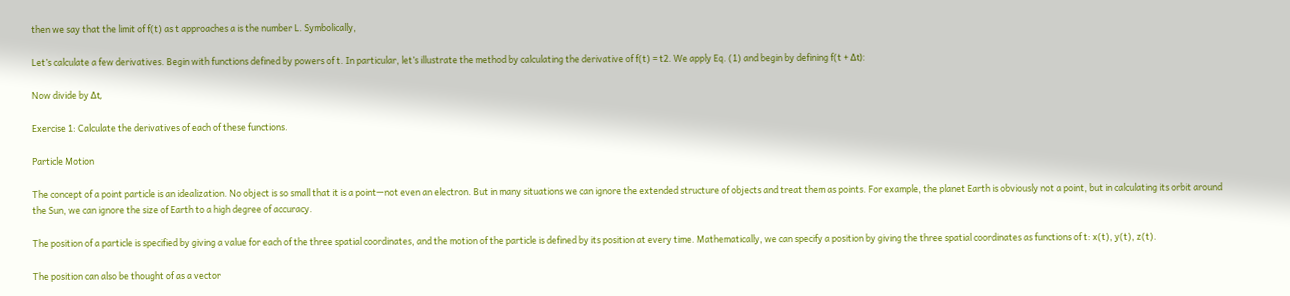then we say that the limit of f(t) as t approaches a is the number L. Symbolically,

Let’s calculate a few derivatives. Begin with functions defined by powers of t. In particular, let’s illustrate the method by calculating the derivative of f(t) = t2. We apply Eq. (1) and begin by defining f(t + Δt):

Now divide by Δt,

Exercise 1: Calculate the derivatives of each of these functions.

Particle Motion

The concept of a point particle is an idealization. No object is so small that it is a point—not even an electron. But in many situations we can ignore the extended structure of objects and treat them as points. For example, the planet Earth is obviously not a point, but in calculating its orbit around the Sun, we can ignore the size of Earth to a high degree of accuracy.

The position of a particle is specified by giving a value for each of the three spatial coordinates, and the motion of the particle is defined by its position at every time. Mathematically, we can specify a position by giving the three spatial coordinates as functions of t: x(t), y(t), z(t).

The position can also be thought of as a vector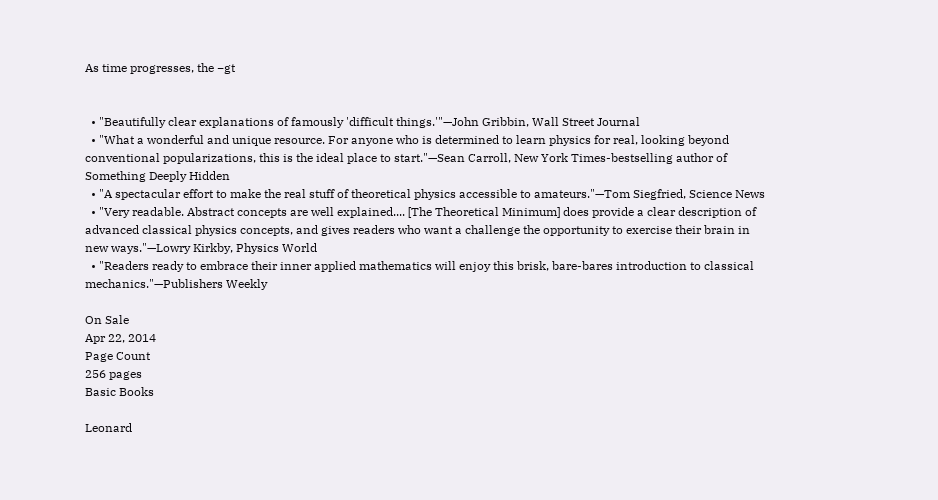As time progresses, the −gt


  • "Beautifully clear explanations of famously 'difficult things.'"—John Gribbin, Wall Street Journal
  • "What a wonderful and unique resource. For anyone who is determined to learn physics for real, looking beyond conventional popularizations, this is the ideal place to start."—Sean Carroll, New York Times-bestselling author of Something Deeply Hidden
  • "A spectacular effort to make the real stuff of theoretical physics accessible to amateurs."—Tom Siegfried, Science News
  • "Very readable. Abstract concepts are well explained.... [The Theoretical Minimum] does provide a clear description of advanced classical physics concepts, and gives readers who want a challenge the opportunity to exercise their brain in new ways."—Lowry Kirkby, Physics World
  • "Readers ready to embrace their inner applied mathematics will enjoy this brisk, bare-bares introduction to classical mechanics."—Publishers Weekly

On Sale
Apr 22, 2014
Page Count
256 pages
Basic Books

Leonard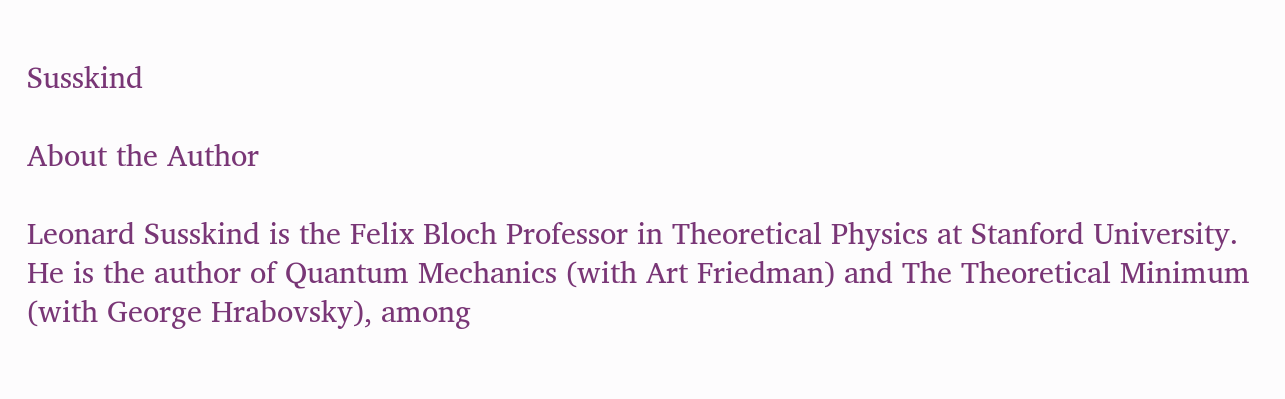Susskind

About the Author

Leonard Susskind is the Felix Bloch Professor in Theoretical Physics at Stanford University. He is the author of Quantum Mechanics (with Art Friedman) and The Theoretical Minimum (with George Hrabovsky), among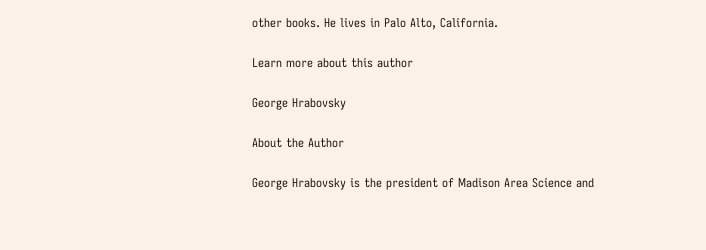other books. He lives in Palo Alto, California.

Learn more about this author

George Hrabovsky

About the Author

George Hrabovsky is the president of Madison Area Science and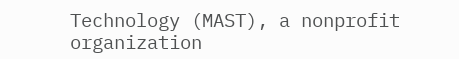Technology (MAST), a nonprofit organization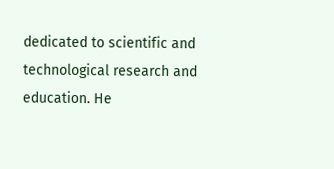dedicated to scientific and technological research and education. He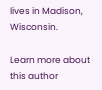lives in Madison, Wisconsin.

Learn more about this author